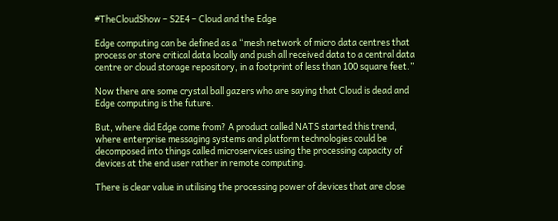#TheCloudShow – S2E4 – Cloud and the Edge

Edge computing can be defined as a “mesh network of micro data centres that process or store critical data locally and push all received data to a central data centre or cloud storage repository, in a footprint of less than 100 square feet.”

Now there are some crystal ball gazers who are saying that Cloud is dead and Edge computing is the future.

But, where did Edge come from? A product called NATS started this trend, where enterprise messaging systems and platform technologies could be decomposed into things called microservices using the processing capacity of devices at the end user rather in remote computing.

There is clear value in utilising the processing power of devices that are close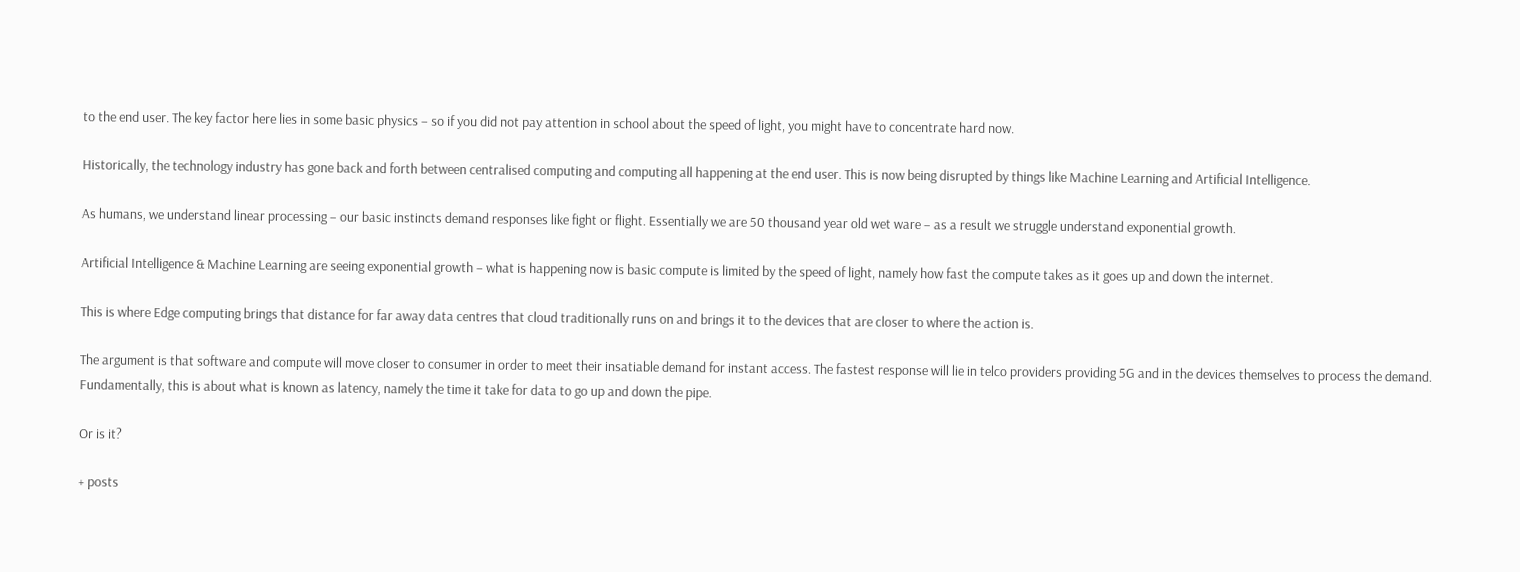to the end user. The key factor here lies in some basic physics – so if you did not pay attention in school about the speed of light, you might have to concentrate hard now.

Historically, the technology industry has gone back and forth between centralised computing and computing all happening at the end user. This is now being disrupted by things like Machine Learning and Artificial Intelligence.

As humans, we understand linear processing – our basic instincts demand responses like fight or flight. Essentially we are 50 thousand year old wet ware – as a result we struggle understand exponential growth.

Artificial Intelligence & Machine Learning are seeing exponential growth – what is happening now is basic compute is limited by the speed of light, namely how fast the compute takes as it goes up and down the internet.

This is where Edge computing brings that distance for far away data centres that cloud traditionally runs on and brings it to the devices that are closer to where the action is.

The argument is that software and compute will move closer to consumer in order to meet their insatiable demand for instant access. The fastest response will lie in telco providers providing 5G and in the devices themselves to process the demand. Fundamentally, this is about what is known as latency, namely the time it take for data to go up and down the pipe.

Or is it?

+ posts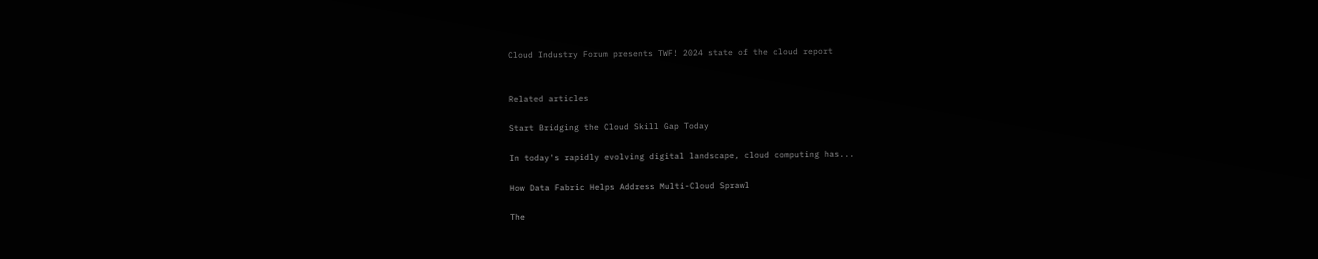Cloud Industry Forum presents TWF! 2024 state of the cloud report


Related articles

Start Bridging the Cloud Skill Gap Today

In today's rapidly evolving digital landscape, cloud computing has...

How Data Fabric Helps Address Multi-Cloud Sprawl

The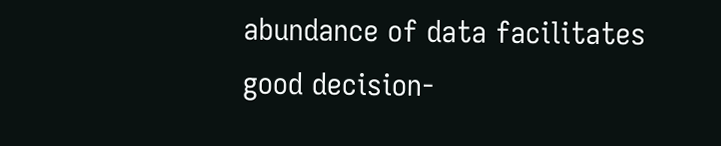abundance of data facilitates good decision-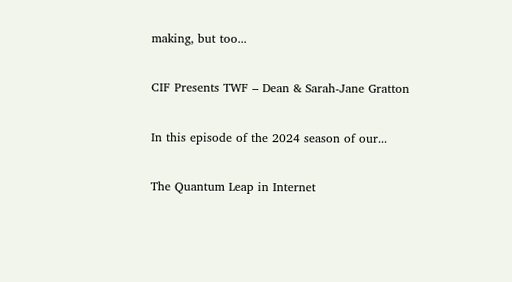making, but too...

CIF Presents TWF – Dean & Sarah-Jane Gratton

In this episode of the 2024 season of our...

The Quantum Leap in Internet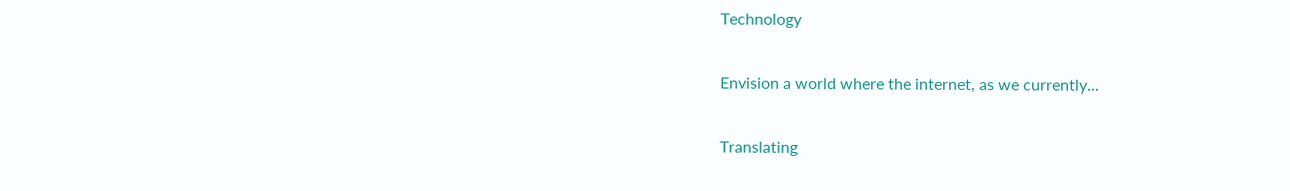Technology

Envision a world where the internet, as we currently...

Translating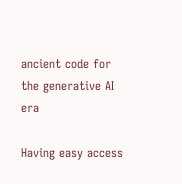ancient code for the generative AI era

Having easy access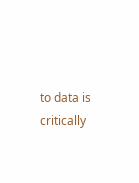to data is critically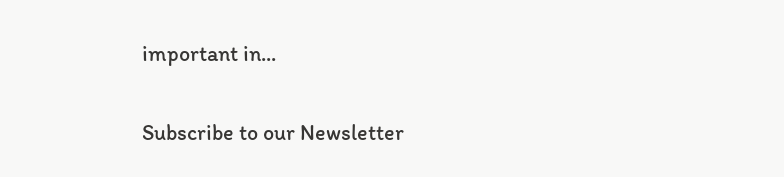important in...

Subscribe to our Newsletter